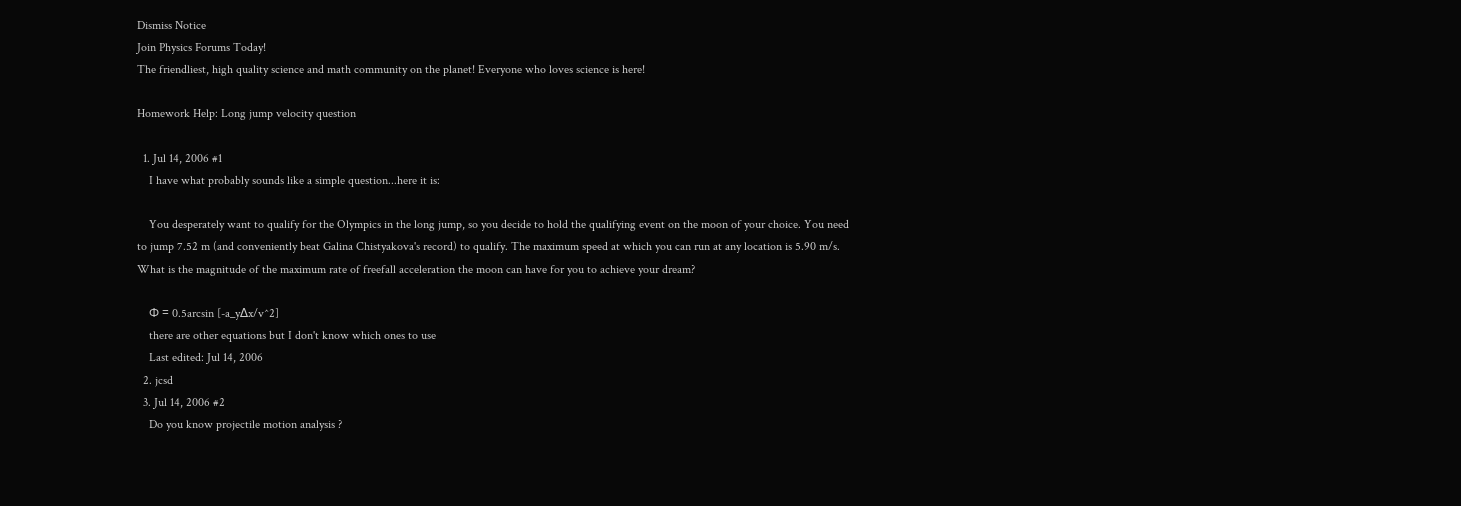Dismiss Notice
Join Physics Forums Today!
The friendliest, high quality science and math community on the planet! Everyone who loves science is here!

Homework Help: Long jump velocity question

  1. Jul 14, 2006 #1
    I have what probably sounds like a simple question...here it is:

    You desperately want to qualify for the Olympics in the long jump, so you decide to hold the qualifying event on the moon of your choice. You need to jump 7.52 m (and conveniently beat Galina Chistyakova's record) to qualify. The maximum speed at which you can run at any location is 5.90 m/s. What is the magnitude of the maximum rate of freefall acceleration the moon can have for you to achieve your dream?

    Φ = 0.5arcsin [-a_y∆x/v^2]
    there are other equations but I don't know which ones to use
    Last edited: Jul 14, 2006
  2. jcsd
  3. Jul 14, 2006 #2
    Do you know projectile motion analysis ?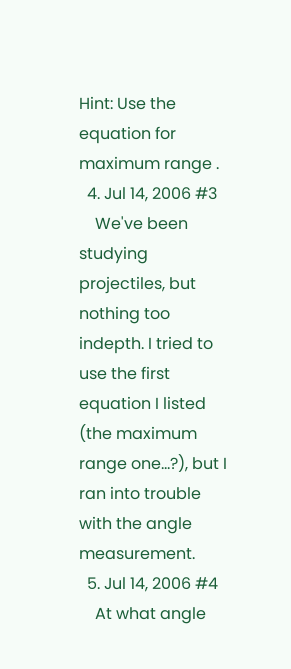Hint: Use the equation for maximum range .
  4. Jul 14, 2006 #3
    We've been studying projectiles, but nothing too indepth. I tried to use the first equation I listed (the maximum range one...?), but I ran into trouble with the angle measurement.
  5. Jul 14, 2006 #4
    At what angle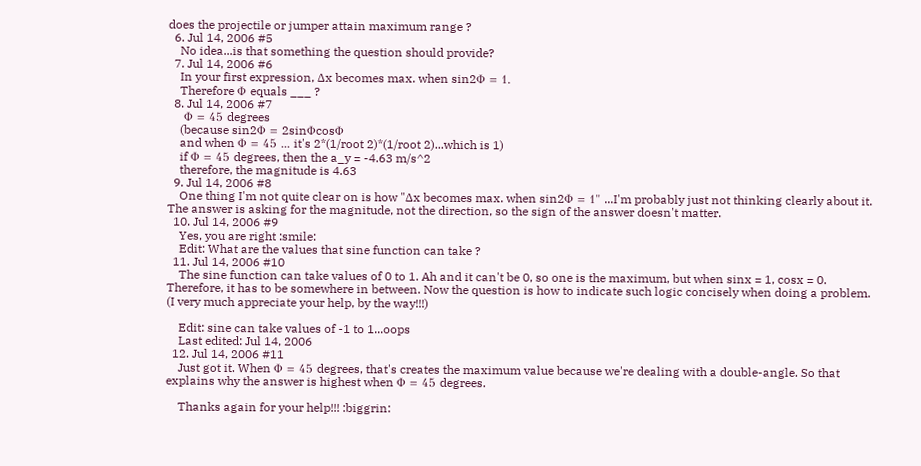does the projectile or jumper attain maximum range ?
  6. Jul 14, 2006 #5
    No idea...is that something the question should provide?
  7. Jul 14, 2006 #6
    In your first expression, ∆x becomes max. when sin2Φ = 1.
    Therefore Φ equals ___ ?
  8. Jul 14, 2006 #7
    Φ = 45 degrees
    (because sin2Φ = 2sinΦcosΦ
    and when Φ = 45 ... it's 2*(1/root 2)*(1/root 2)...which is 1)
    if Φ = 45 degrees, then the a_y = -4.63 m/s^2
    therefore, the magnitude is 4.63
  9. Jul 14, 2006 #8
    One thing I'm not quite clear on is how "∆x becomes max. when sin2Φ = 1" ...I'm probably just not thinking clearly about it. The answer is asking for the magnitude, not the direction, so the sign of the answer doesn't matter.
  10. Jul 14, 2006 #9
    Yes, you are right :smile:
    Edit: What are the values that sine function can take ?
  11. Jul 14, 2006 #10
    The sine function can take values of 0 to 1. Ah and it can't be 0, so one is the maximum, but when sinx = 1, cosx = 0. Therefore, it has to be somewhere in between. Now the question is how to indicate such logic concisely when doing a problem. (I very much appreciate your help, by the way!!!)

    Edit: sine can take values of -1 to 1...oops
    Last edited: Jul 14, 2006
  12. Jul 14, 2006 #11
    Just got it. When Φ = 45 degrees, that's creates the maximum value because we're dealing with a double-angle. So that explains why the answer is highest when Φ = 45 degrees.

    Thanks again for your help!!! :biggrin: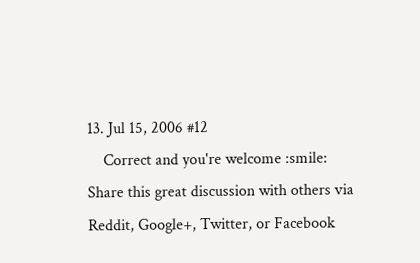13. Jul 15, 2006 #12
    Correct and you're welcome :smile:
Share this great discussion with others via Reddit, Google+, Twitter, or Facebook